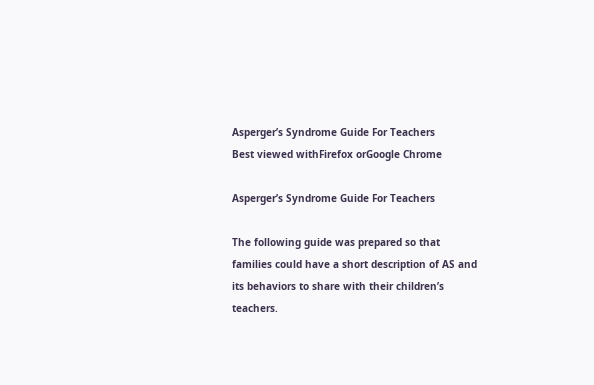Asperger’s Syndrome Guide For Teachers
Best viewed withFirefox orGoogle Chrome

Asperger’s Syndrome Guide For Teachers

The following guide was prepared so that families could have a short description of AS and its behaviors to share with their children’s teachers.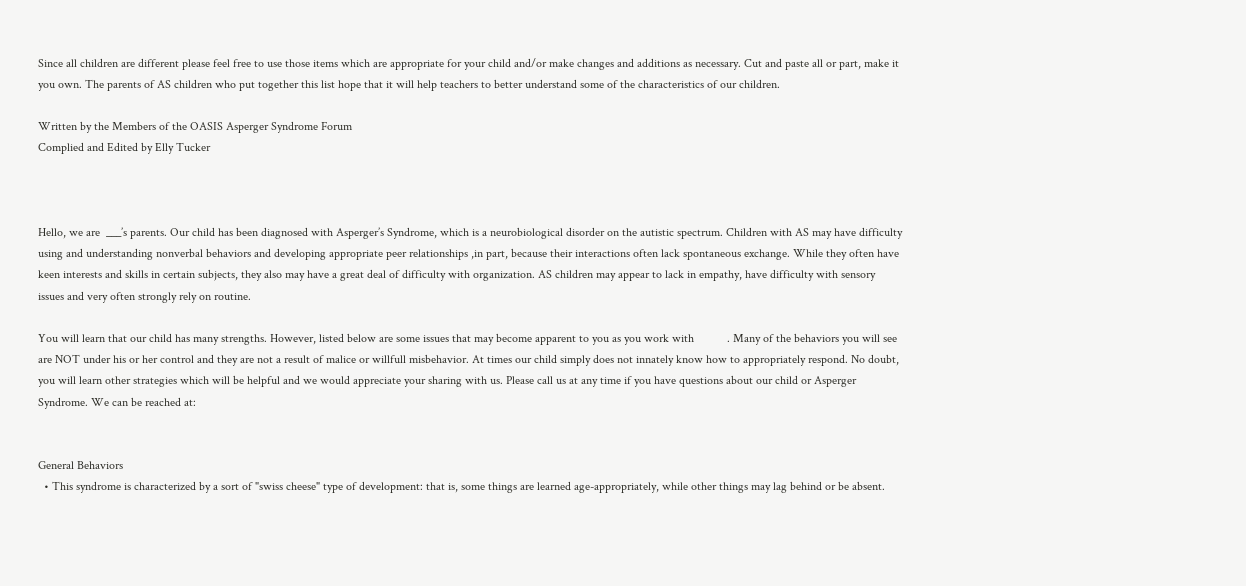Since all children are different please feel free to use those items which are appropriate for your child and/or make changes and additions as necessary. Cut and paste all or part, make it you own. The parents of AS children who put together this list hope that it will help teachers to better understand some of the characteristics of our children.

Written by the Members of the OASIS Asperger Syndrome Forum
Complied and Edited by Elly Tucker



Hello, we are  ___’s parents. Our child has been diagnosed with Asperger’s Syndrome, which is a neurobiological disorder on the autistic spectrum. Children with AS may have difficulty using and understanding nonverbal behaviors and developing appropriate peer relationships ,in part, because their interactions often lack spontaneous exchange. While they often have keen interests and skills in certain subjects, they also may have a great deal of difficulty with organization. AS children may appear to lack in empathy, have difficulty with sensory issues and very often strongly rely on routine.

You will learn that our child has many strengths. However, listed below are some issues that may become apparent to you as you work with           . Many of the behaviors you will see are NOT under his or her control and they are not a result of malice or willfull misbehavior. At times our child simply does not innately know how to appropriately respond. No doubt, you will learn other strategies which will be helpful and we would appreciate your sharing with us. Please call us at any time if you have questions about our child or Asperger Syndrome. We can be reached at:


General Behaviors
  • This syndrome is characterized by a sort of "swiss cheese" type of development: that is, some things are learned age-appropriately, while other things may lag behind or be absent.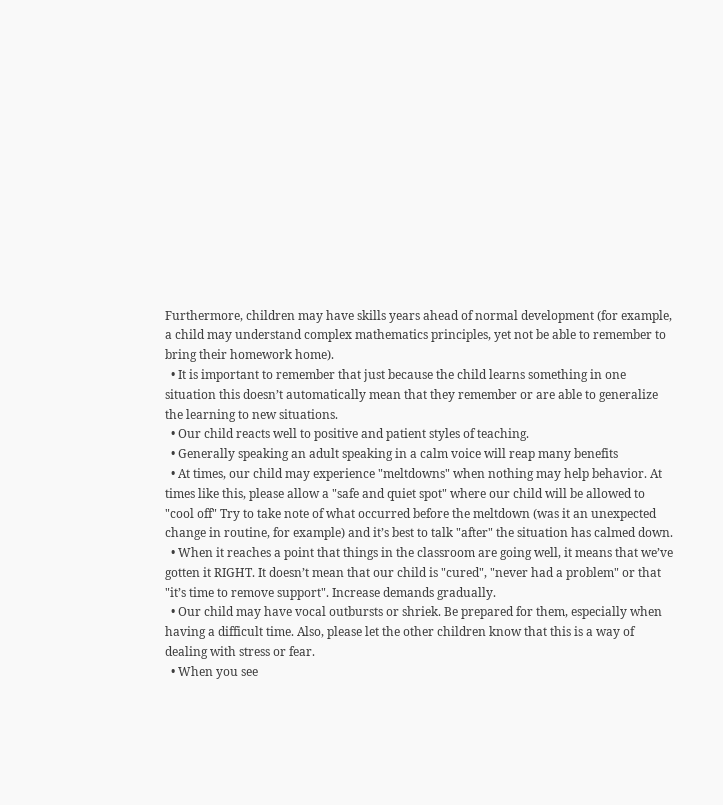Furthermore, children may have skills years ahead of normal development (for example, a child may understand complex mathematics principles, yet not be able to remember to bring their homework home).
  • It is important to remember that just because the child learns something in one situation this doesn’t automatically mean that they remember or are able to generalize the learning to new situations.
  • Our child reacts well to positive and patient styles of teaching.
  • Generally speaking an adult speaking in a calm voice will reap many benefits
  • At times, our child may experience "meltdowns" when nothing may help behavior. At times like this, please allow a "safe and quiet spot" where our child will be allowed to "cool off" Try to take note of what occurred before the meltdown (was it an unexpected change in routine, for example) and it’s best to talk "after" the situation has calmed down.
  • When it reaches a point that things in the classroom are going well, it means that we’ve gotten it RIGHT. It doesn’t mean that our child is "cured", "never had a problem" or that "it’s time to remove support". Increase demands gradually.
  • Our child may have vocal outbursts or shriek. Be prepared for them, especially when having a difficult time. Also, please let the other children know that this is a way of dealing with stress or fear.
  • When you see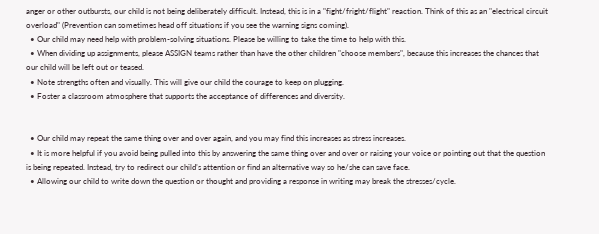anger or other outbursts, our child is not being deliberately difficult. Instead, this is in a "fight/fright/flight" reaction. Think of this as an "electrical circuit overload" (Prevention can sometimes head off situations if you see the warning signs coming).
  • Our child may need help with problem-solving situations. Please be willing to take the time to help with this.
  • When dividing up assignments, please ASSIGN teams rather than have the other children "choose members", because this increases the chances that our child will be left out or teased.
  • Note strengths often and visually. This will give our child the courage to keep on plugging.
  • Foster a classroom atmosphere that supports the acceptance of differences and diversity.


  • Our child may repeat the same thing over and over again, and you may find this increases as stress increases.
  • It is more helpful if you avoid being pulled into this by answering the same thing over and over or raising your voice or pointing out that the question is being repeated. Instead, try to redirect our child’s attention or find an alternative way so he/she can save face.
  • Allowing our child to write down the question or thought and providing a response in writing may break the stresses/cycle.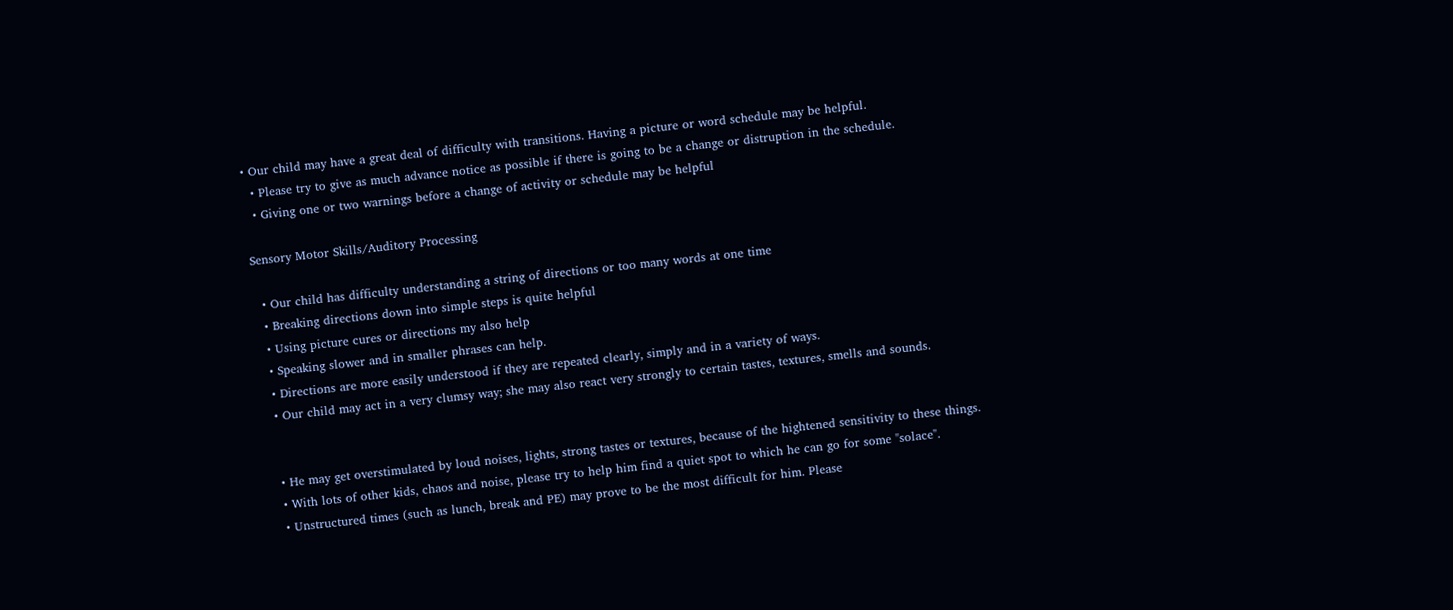• Our child may have a great deal of difficulty with transitions. Having a picture or word schedule may be helpful.
  • Please try to give as much advance notice as possible if there is going to be a change or distruption in the schedule.
  • Giving one or two warnings before a change of activity or schedule may be helpful

Sensory Motor Skills/Auditory Processing

  • Our child has difficulty understanding a string of directions or too many words at one time
  • Breaking directions down into simple steps is quite helpful
  • Using picture cures or directions my also help
  • Speaking slower and in smaller phrases can help.
  • Directions are more easily understood if they are repeated clearly, simply and in a variety of ways.
  • Our child may act in a very clumsy way; she may also react very strongly to certain tastes, textures, smells and sounds.


  • He may get overstimulated by loud noises, lights, strong tastes or textures, because of the hightened sensitivity to these things.
  • With lots of other kids, chaos and noise, please try to help him find a quiet spot to which he can go for some "solace".
  • Unstructured times (such as lunch, break and PE) may prove to be the most difficult for him. Please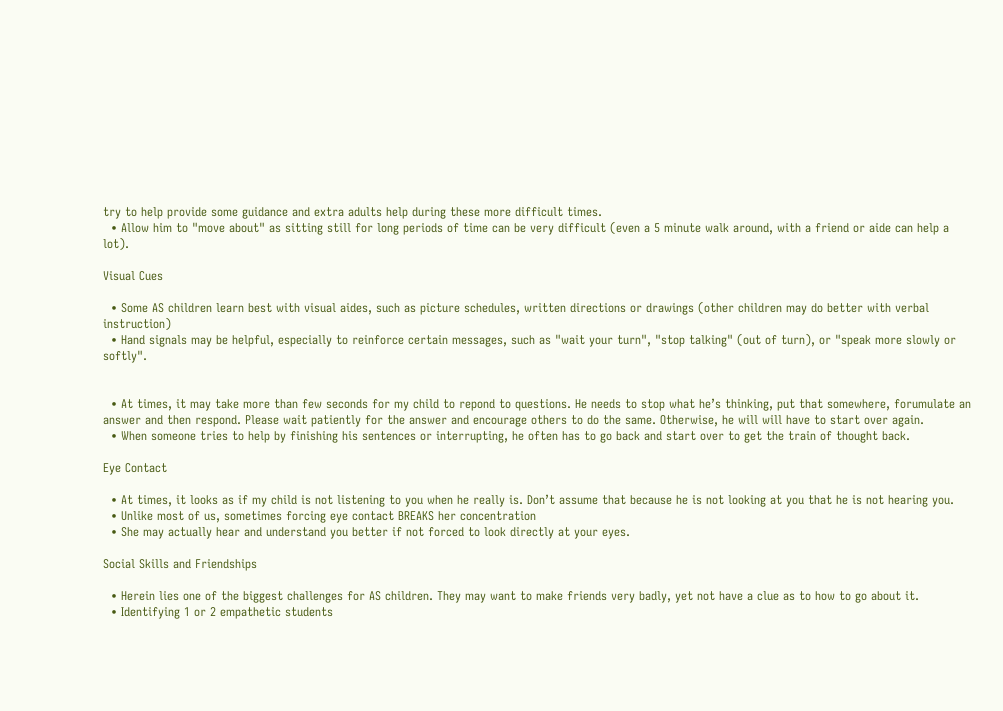try to help provide some guidance and extra adults help during these more difficult times.
  • Allow him to "move about" as sitting still for long periods of time can be very difficult (even a 5 minute walk around, with a friend or aide can help a lot).

Visual Cues

  • Some AS children learn best with visual aides, such as picture schedules, written directions or drawings (other children may do better with verbal instruction)
  • Hand signals may be helpful, especially to reinforce certain messages, such as "wait your turn", "stop talking" (out of turn), or "speak more slowly or softly".


  • At times, it may take more than few seconds for my child to repond to questions. He needs to stop what he’s thinking, put that somewhere, forumulate an answer and then respond. Please wait patiently for the answer and encourage others to do the same. Otherwise, he will will have to start over again.
  • When someone tries to help by finishing his sentences or interrupting, he often has to go back and start over to get the train of thought back.

Eye Contact

  • At times, it looks as if my child is not listening to you when he really is. Don’t assume that because he is not looking at you that he is not hearing you.
  • Unlike most of us, sometimes forcing eye contact BREAKS her concentration
  • She may actually hear and understand you better if not forced to look directly at your eyes.

Social Skills and Friendships

  • Herein lies one of the biggest challenges for AS children. They may want to make friends very badly, yet not have a clue as to how to go about it.
  • Identifying 1 or 2 empathetic students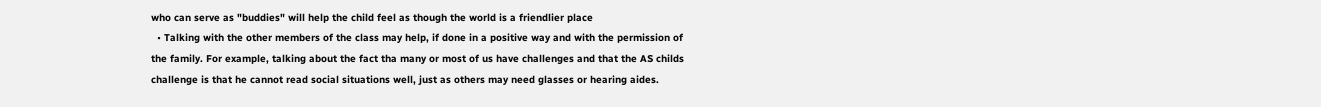who can serve as "buddies" will help the child feel as though the world is a friendlier place
  • Talking with the other members of the class may help, if done in a positive way and with the permission of the family. For example, talking about the fact tha many or most of us have challenges and that the AS childs challenge is that he cannot read social situations well, just as others may need glasses or hearing aides.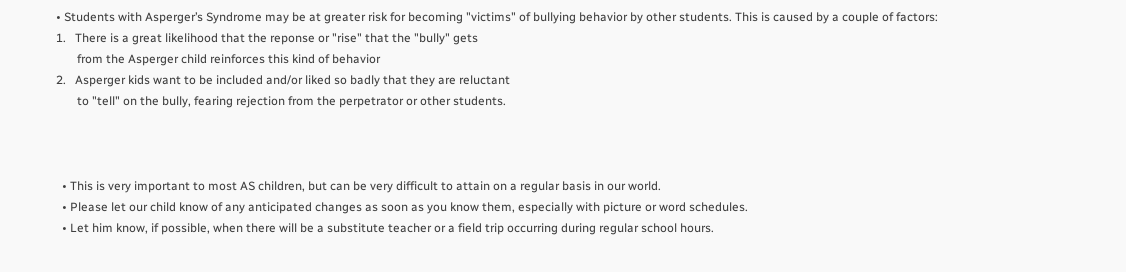• Students with Asperger’s Syndrome may be at greater risk for becoming "victims" of bullying behavior by other students. This is caused by a couple of factors:
1.   There is a great likelihood that the reponse or "rise" that the "bully" gets
       from the Asperger child reinforces this kind of behavior
2.   Asperger kids want to be included and/or liked so badly that they are reluctant
       to "tell" on the bully, fearing rejection from the perpetrator or other students.



  • This is very important to most AS children, but can be very difficult to attain on a regular basis in our world.
  • Please let our child know of any anticipated changes as soon as you know them, especially with picture or word schedules.
  • Let him know, if possible, when there will be a substitute teacher or a field trip occurring during regular school hours.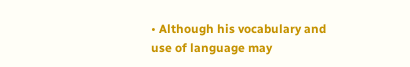• Although his vocabulary and use of language may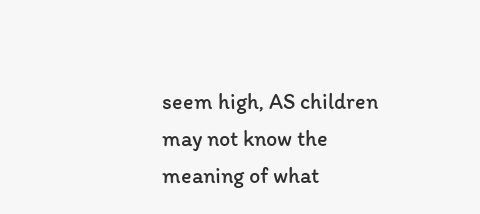seem high, AS children may not know the meaning of what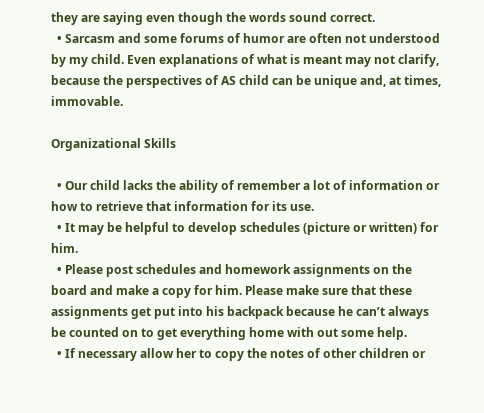they are saying even though the words sound correct.
  • Sarcasm and some forums of humor are often not understood by my child. Even explanations of what is meant may not clarify, because the perspectives of AS child can be unique and, at times, immovable.

Organizational Skills

  • Our child lacks the ability of remember a lot of information or how to retrieve that information for its use.
  • It may be helpful to develop schedules (picture or written) for him.
  • Please post schedules and homework assignments on the board and make a copy for him. Please make sure that these assignments get put into his backpack because he can’t always be counted on to get everything home with out some help.
  • If necessary allow her to copy the notes of other children or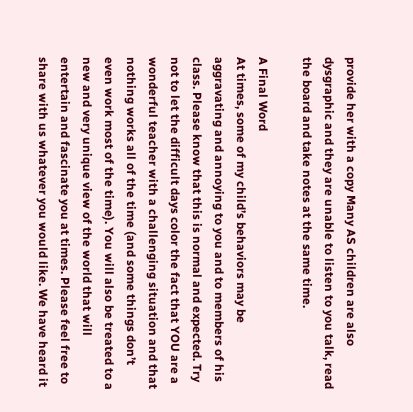provide her with a copy Many AS children are also dysgraphic and they are unable to listen to you talk, read the board and take notes at the same time.

A Final Word
At times, some of my child’s behaviors may be aggravating and annoying to you and to members of his class. Please know that this is normal and expected. Try not to let the difficult days color the fact that YOU are a wonderful teacher with a challenging situation and that nothing works all of the time (and some things don’t even work most of the time). You will also be treated to a new and very unique view of the world that will entertain and fascinate you at times. Please feel free to share with us whatever you would like. We have heard it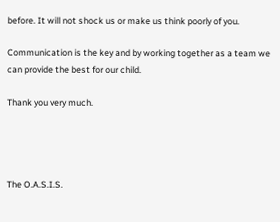before. It will not shock us or make us think poorly of you.

Communication is the key and by working together as a team we can provide the best for our child.

Thank you very much.




The O.A.S.I.S.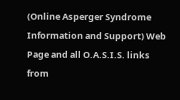(Online Asperger Syndrome Information and Support) Web Page and all O.A.S.I.S. links from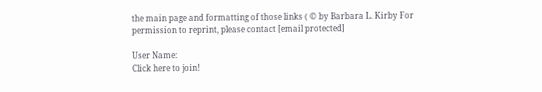the main page and formatting of those links ( © by Barbara L. Kirby For permission to reprint, please contact [email protected]

User Name:
Click here to join!